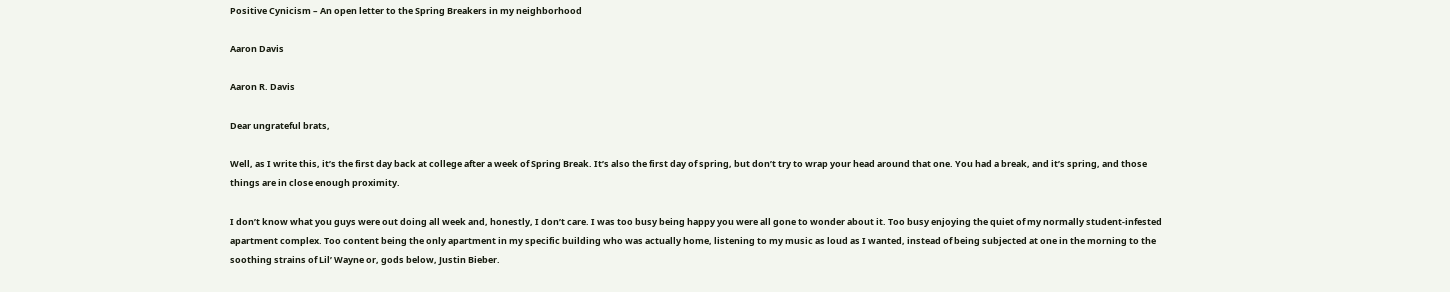Positive Cynicism – An open letter to the Spring Breakers in my neighborhood

Aaron Davis

Aaron R. Davis

Dear ungrateful brats,

Well, as I write this, it’s the first day back at college after a week of Spring Break. It’s also the first day of spring, but don’t try to wrap your head around that one. You had a break, and it’s spring, and those things are in close enough proximity.

I don’t know what you guys were out doing all week and, honestly, I don’t care. I was too busy being happy you were all gone to wonder about it. Too busy enjoying the quiet of my normally student-infested apartment complex. Too content being the only apartment in my specific building who was actually home, listening to my music as loud as I wanted, instead of being subjected at one in the morning to the soothing strains of Lil’ Wayne or, gods below, Justin Bieber.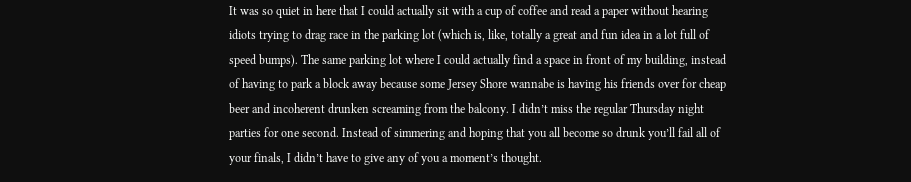It was so quiet in here that I could actually sit with a cup of coffee and read a paper without hearing idiots trying to drag race in the parking lot (which is, like, totally a great and fun idea in a lot full of speed bumps). The same parking lot where I could actually find a space in front of my building, instead of having to park a block away because some Jersey Shore wannabe is having his friends over for cheap beer and incoherent drunken screaming from the balcony. I didn’t miss the regular Thursday night parties for one second. Instead of simmering and hoping that you all become so drunk you’ll fail all of your finals, I didn’t have to give any of you a moment’s thought.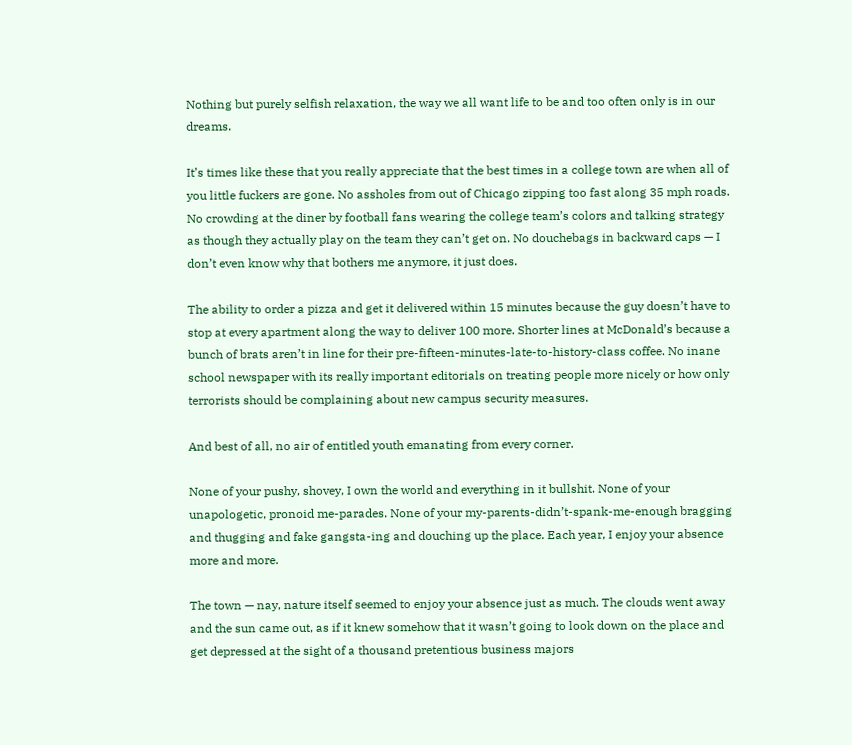Nothing but purely selfish relaxation, the way we all want life to be and too often only is in our dreams.

It’s times like these that you really appreciate that the best times in a college town are when all of you little fuckers are gone. No assholes from out of Chicago zipping too fast along 35 mph roads. No crowding at the diner by football fans wearing the college team’s colors and talking strategy as though they actually play on the team they can’t get on. No douchebags in backward caps — I don’t even know why that bothers me anymore, it just does.

The ability to order a pizza and get it delivered within 15 minutes because the guy doesn’t have to stop at every apartment along the way to deliver 100 more. Shorter lines at McDonald’s because a bunch of brats aren’t in line for their pre-fifteen-minutes-late-to-history-class coffee. No inane school newspaper with its really important editorials on treating people more nicely or how only terrorists should be complaining about new campus security measures.

And best of all, no air of entitled youth emanating from every corner.

None of your pushy, shovey, I own the world and everything in it bullshit. None of your unapologetic, pronoid me-parades. None of your my-parents-didn’t-spank-me-enough bragging and thugging and fake gangsta-ing and douching up the place. Each year, I enjoy your absence more and more.

The town — nay, nature itself seemed to enjoy your absence just as much. The clouds went away and the sun came out, as if it knew somehow that it wasn’t going to look down on the place and get depressed at the sight of a thousand pretentious business majors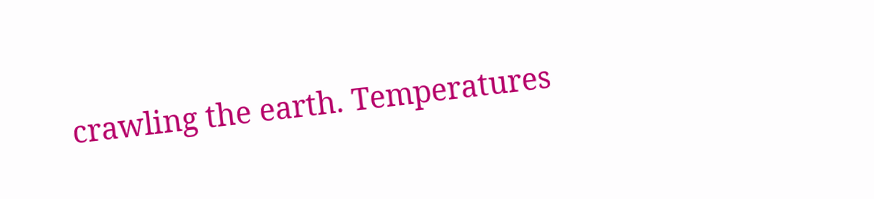crawling the earth. Temperatures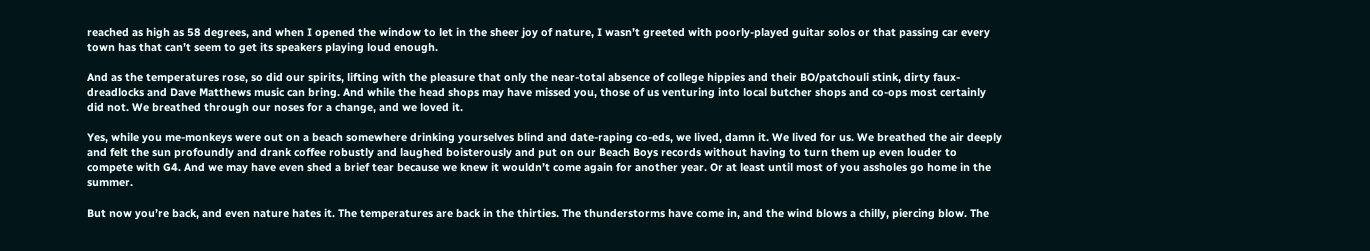reached as high as 58 degrees, and when I opened the window to let in the sheer joy of nature, I wasn’t greeted with poorly-played guitar solos or that passing car every town has that can’t seem to get its speakers playing loud enough.

And as the temperatures rose, so did our spirits, lifting with the pleasure that only the near-total absence of college hippies and their BO/patchouli stink, dirty faux-dreadlocks and Dave Matthews music can bring. And while the head shops may have missed you, those of us venturing into local butcher shops and co-ops most certainly did not. We breathed through our noses for a change, and we loved it.

Yes, while you me-monkeys were out on a beach somewhere drinking yourselves blind and date-raping co-eds, we lived, damn it. We lived for us. We breathed the air deeply and felt the sun profoundly and drank coffee robustly and laughed boisterously and put on our Beach Boys records without having to turn them up even louder to compete with G4. And we may have even shed a brief tear because we knew it wouldn’t come again for another year. Or at least until most of you assholes go home in the summer.

But now you’re back, and even nature hates it. The temperatures are back in the thirties. The thunderstorms have come in, and the wind blows a chilly, piercing blow. The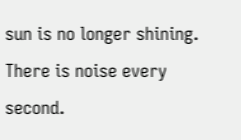sun is no longer shining. There is noise every second.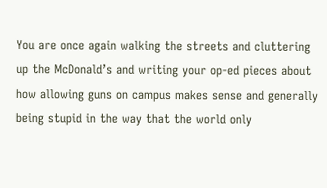You are once again walking the streets and cluttering up the McDonald’s and writing your op-ed pieces about how allowing guns on campus makes sense and generally being stupid in the way that the world only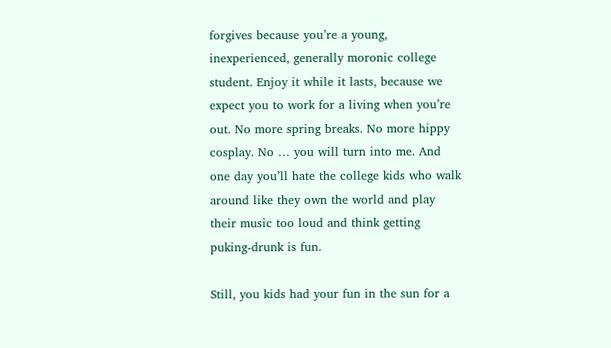forgives because you’re a young, inexperienced, generally moronic college student. Enjoy it while it lasts, because we expect you to work for a living when you’re out. No more spring breaks. No more hippy cosplay. No … you will turn into me. And one day you’ll hate the college kids who walk around like they own the world and play their music too loud and think getting puking-drunk is fun.

Still, you kids had your fun in the sun for a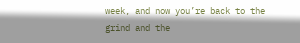week, and now you’re back to the grind and the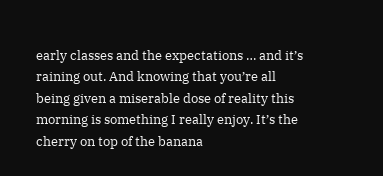early classes and the expectations … and it’s raining out. And knowing that you’re all being given a miserable dose of reality this morning is something I really enjoy. It’s the cherry on top of the banana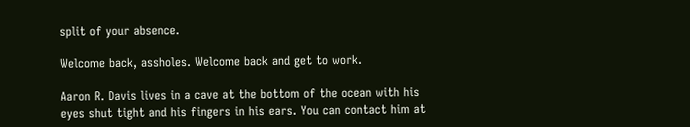split of your absence.

Welcome back, assholes. Welcome back and get to work.

Aaron R. Davis lives in a cave at the bottom of the ocean with his eyes shut tight and his fingers in his ears. You can contact him at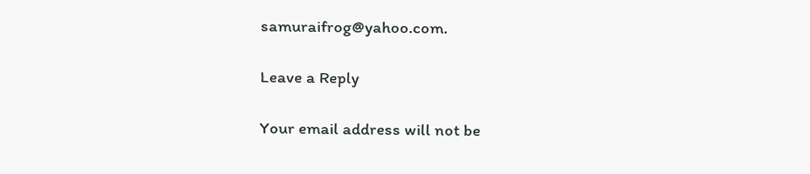samuraifrog@yahoo.com.

Leave a Reply

Your email address will not be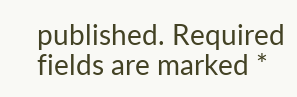published. Required fields are marked *